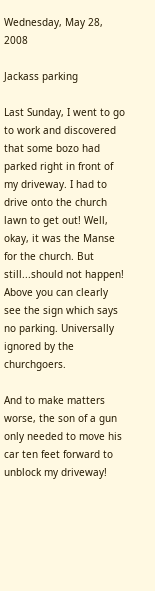Wednesday, May 28, 2008

Jackass parking

Last Sunday, I went to go to work and discovered that some bozo had parked right in front of my driveway. I had to drive onto the church lawn to get out! Well, okay, it was the Manse for the church. But still...should not happen!
Above you can clearly see the sign which says no parking. Universally ignored by the churchgoers.

And to make matters worse, the son of a gun only needed to move his car ten feet forward to unblock my driveway!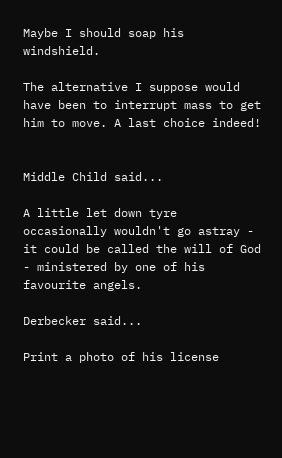Maybe I should soap his windshield.

The alternative I suppose would have been to interrupt mass to get him to move. A last choice indeed!


Middle Child said...

A little let down tyre occasionally wouldn't go astray - it could be called the will of God - ministered by one of his favourite angels.

Derbecker said...

Print a photo of his license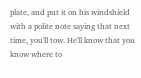plate, and put it on his windshield with a polite note saying that next time, you'll tow. He'll know that you know where to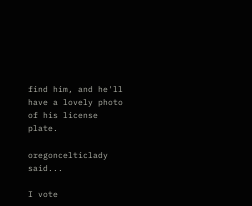find him, and he'll have a lovely photo of his license plate.

oregoncelticlady said...

I vote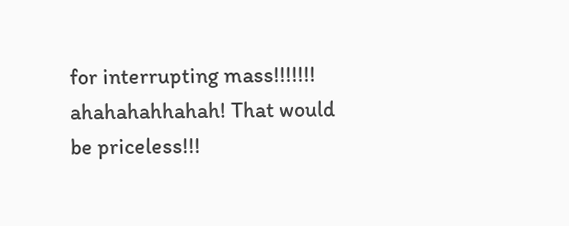for interrupting mass!!!!!!! ahahahahhahah! That would be priceless!!!